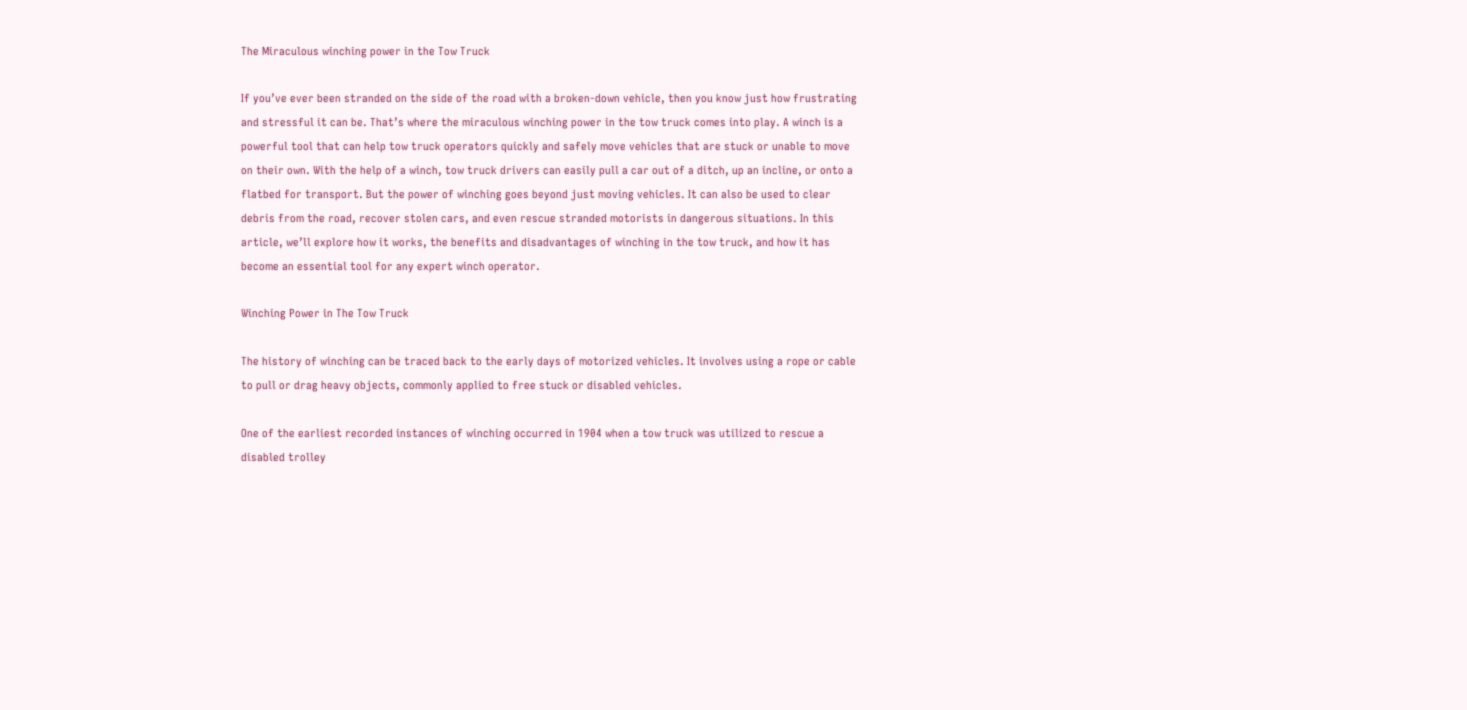The Miraculous winching power in the Tow Truck

If you’ve ever been stranded on the side of the road with a broken-down vehicle, then you know just how frustrating and stressful it can be. That’s where the miraculous winching power in the tow truck comes into play. A winch is a powerful tool that can help tow truck operators quickly and safely move vehicles that are stuck or unable to move on their own. With the help of a winch, tow truck drivers can easily pull a car out of a ditch, up an incline, or onto a flatbed for transport. But the power of winching goes beyond just moving vehicles. It can also be used to clear debris from the road, recover stolen cars, and even rescue stranded motorists in dangerous situations. In this article, we’ll explore how it works, the benefits and disadvantages of winching in the tow truck, and how it has become an essential tool for any expert winch operator.

Winching Power in The Tow Truck

The history of winching can be traced back to the early days of motorized vehicles. It involves using a rope or cable to pull or drag heavy objects, commonly applied to free stuck or disabled vehicles.

One of the earliest recorded instances of winching occurred in 1904 when a tow truck was utilized to rescue a disabled trolley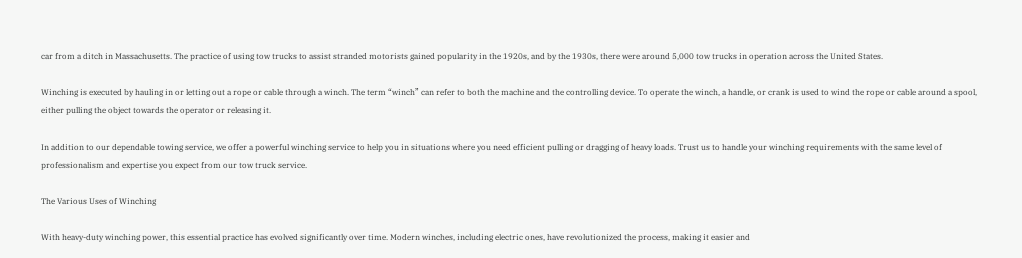car from a ditch in Massachusetts. The practice of using tow trucks to assist stranded motorists gained popularity in the 1920s, and by the 1930s, there were around 5,000 tow trucks in operation across the United States.

Winching is executed by hauling in or letting out a rope or cable through a winch. The term “winch” can refer to both the machine and the controlling device. To operate the winch, a handle, or crank is used to wind the rope or cable around a spool, either pulling the object towards the operator or releasing it.

In addition to our dependable towing service, we offer a powerful winching service to help you in situations where you need efficient pulling or dragging of heavy loads. Trust us to handle your winching requirements with the same level of professionalism and expertise you expect from our tow truck service.

The Various Uses of Winching

With heavy-duty winching power, this essential practice has evolved significantly over time. Modern winches, including electric ones, have revolutionized the process, making it easier and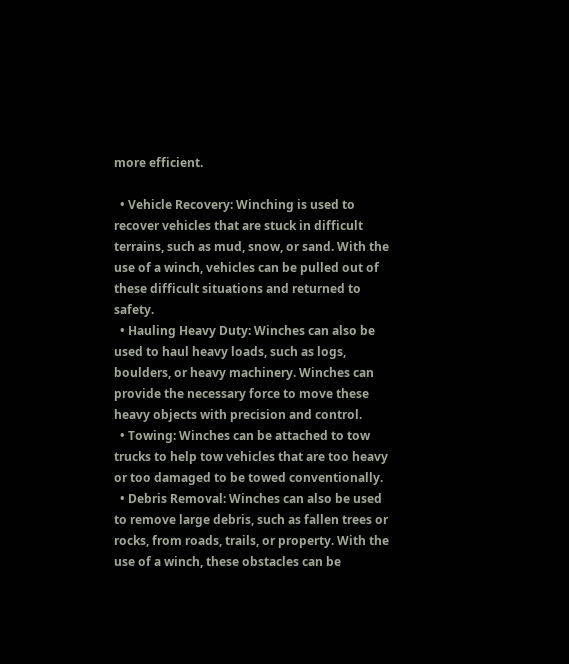more efficient.

  • Vehicle Recovery: Winching is used to recover vehicles that are stuck in difficult terrains, such as mud, snow, or sand. With the use of a winch, vehicles can be pulled out of these difficult situations and returned to safety.
  • Hauling Heavy Duty: Winches can also be used to haul heavy loads, such as logs, boulders, or heavy machinery. Winches can provide the necessary force to move these heavy objects with precision and control.
  • Towing: Winches can be attached to tow trucks to help tow vehicles that are too heavy or too damaged to be towed conventionally.
  • Debris Removal: Winches can also be used to remove large debris, such as fallen trees or rocks, from roads, trails, or property. With the use of a winch, these obstacles can be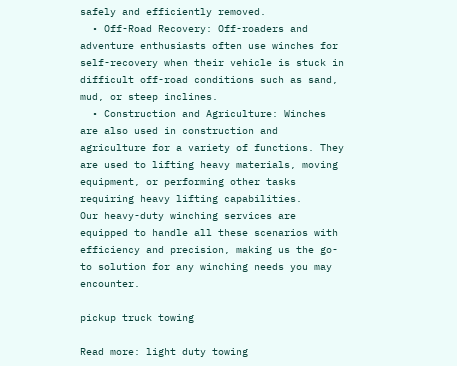safely and efficiently removed.
  • Off-Road Recovery: Off-roaders and adventure enthusiasts often use winches for self-recovery when their vehicle is stuck in difficult off-road conditions such as sand, mud, or steep inclines.
  • Construction and Agriculture: Winches are also used in construction and agriculture for a variety of functions. They are used to lifting heavy materials, moving equipment, or performing other tasks requiring heavy lifting capabilities.
Our heavy-duty winching services are equipped to handle all these scenarios with efficiency and precision, making us the go-to solution for any winching needs you may encounter.

pickup truck towing

Read more: light duty towing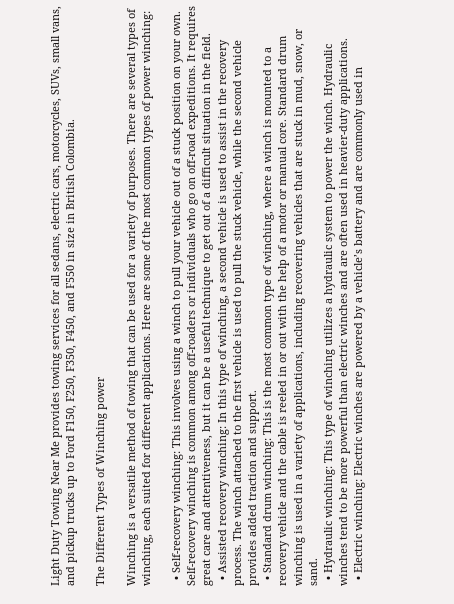Light Duty Towing Near Me provides towing services for all sedans, electric cars, motorcycles, SUVs, small vans, and pickup trucks up to Ford F150, F250, F350, F450, and F550 in size in British Colombia.

The Different Types of Winching power

Winching is a versatile method of towing that can be used for a variety of purposes. There are several types of winching, each suited for different applications. Here are some of the most common types of power winching:

  • Self-recovery winching: This involves using a winch to pull your vehicle out of a stuck position on your own. Self-recovery winching is common among off-roaders or individuals who go on off-road expeditions. It requires great care and attentiveness, but it can be a useful technique to get out of a difficult situation in the field.
  • Assisted recovery winching: In this type of winching, a second vehicle is used to assist in the recovery process. The winch attached to the first vehicle is used to pull the stuck vehicle, while the second vehicle provides added traction and support.
  • Standard drum winching: This is the most common type of winching, where a winch is mounted to a recovery vehicle and the cable is reeled in or out with the help of a motor or manual core. Standard drum winching is used in a variety of applications, including recovering vehicles that are stuck in mud, snow, or sand.
  • Hydraulic winching: This type of winching utilizes a hydraulic system to power the winch. Hydraulic winches tend to be more powerful than electric winches and are often used in heavier-duty applications.
  • Electric winching: Electric winches are powered by a vehicle’s battery and are commonly used in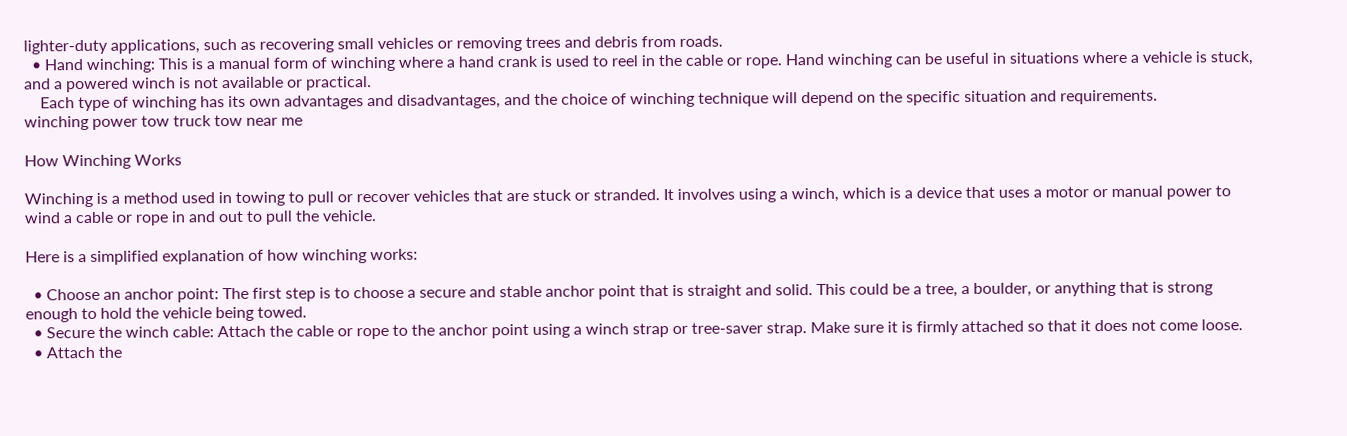lighter-duty applications, such as recovering small vehicles or removing trees and debris from roads.
  • Hand winching: This is a manual form of winching where a hand crank is used to reel in the cable or rope. Hand winching can be useful in situations where a vehicle is stuck, and a powered winch is not available or practical.
    Each type of winching has its own advantages and disadvantages, and the choice of winching technique will depend on the specific situation and requirements.
winching power tow truck tow near me

How Winching Works

Winching is a method used in towing to pull or recover vehicles that are stuck or stranded. It involves using a winch, which is a device that uses a motor or manual power to wind a cable or rope in and out to pull the vehicle.

Here is a simplified explanation of how winching works:

  • Choose an anchor point: The first step is to choose a secure and stable anchor point that is straight and solid. This could be a tree, a boulder, or anything that is strong enough to hold the vehicle being towed.
  • Secure the winch cable: Attach the cable or rope to the anchor point using a winch strap or tree-saver strap. Make sure it is firmly attached so that it does not come loose.
  • Attach the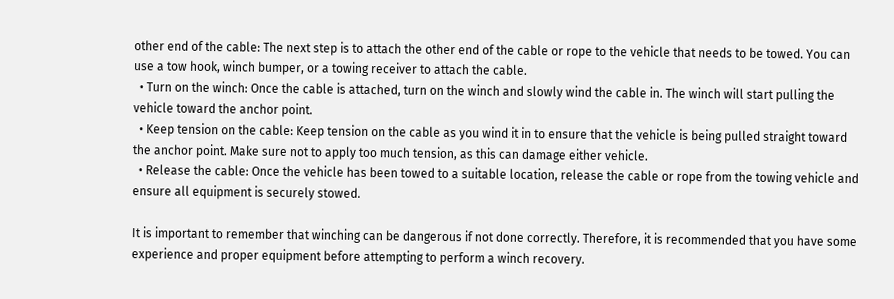other end of the cable: The next step is to attach the other end of the cable or rope to the vehicle that needs to be towed. You can use a tow hook, winch bumper, or a towing receiver to attach the cable.
  • Turn on the winch: Once the cable is attached, turn on the winch and slowly wind the cable in. The winch will start pulling the vehicle toward the anchor point.
  • Keep tension on the cable: Keep tension on the cable as you wind it in to ensure that the vehicle is being pulled straight toward the anchor point. Make sure not to apply too much tension, as this can damage either vehicle.
  • Release the cable: Once the vehicle has been towed to a suitable location, release the cable or rope from the towing vehicle and ensure all equipment is securely stowed.

It is important to remember that winching can be dangerous if not done correctly. Therefore, it is recommended that you have some experience and proper equipment before attempting to perform a winch recovery.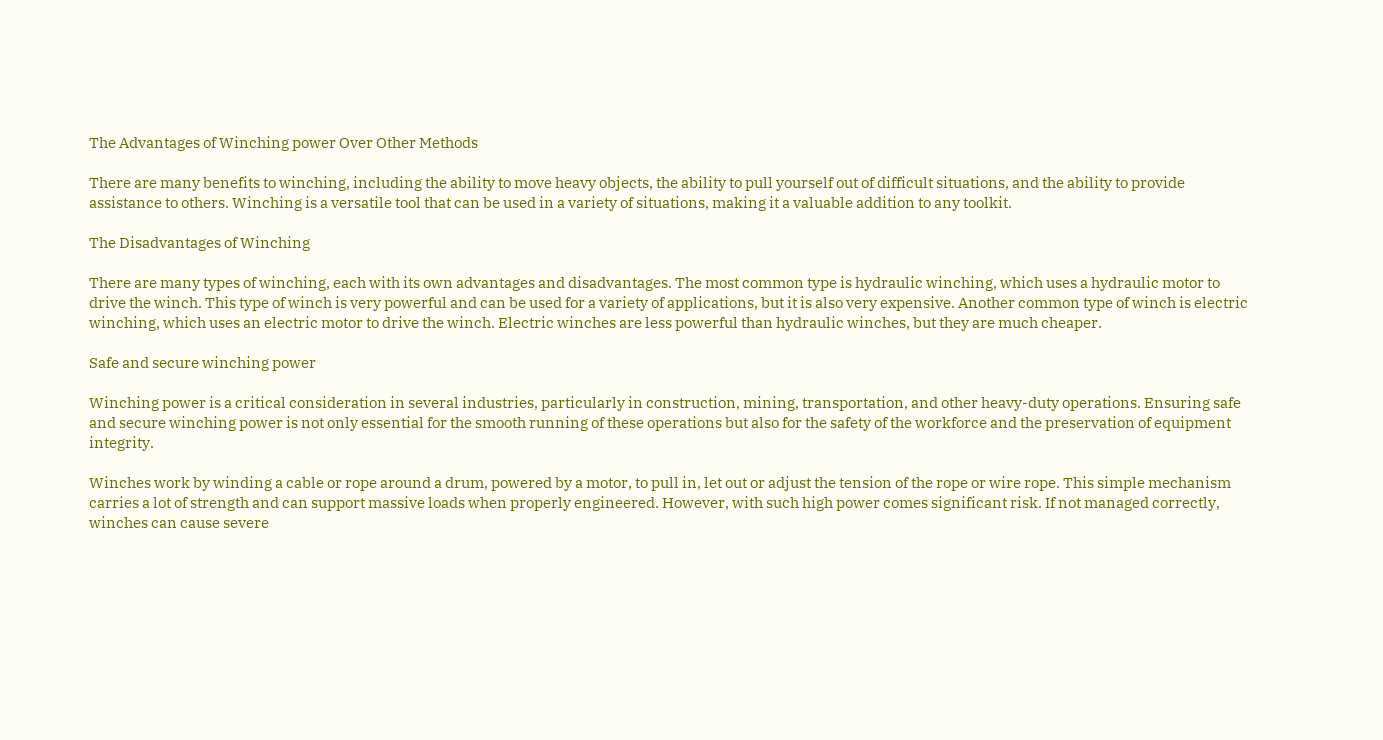The Advantages of Winching power Over Other Methods

There are many benefits to winching, including the ability to move heavy objects, the ability to pull yourself out of difficult situations, and the ability to provide assistance to others. Winching is a versatile tool that can be used in a variety of situations, making it a valuable addition to any toolkit.

The Disadvantages of Winching

There are many types of winching, each with its own advantages and disadvantages. The most common type is hydraulic winching, which uses a hydraulic motor to drive the winch. This type of winch is very powerful and can be used for a variety of applications, but it is also very expensive. Another common type of winch is electric winching, which uses an electric motor to drive the winch. Electric winches are less powerful than hydraulic winches, but they are much cheaper.

Safe and secure winching power

Winching power is a critical consideration in several industries, particularly in construction, mining, transportation, and other heavy-duty operations. Ensuring safe and secure winching power is not only essential for the smooth running of these operations but also for the safety of the workforce and the preservation of equipment integrity.

Winches work by winding a cable or rope around a drum, powered by a motor, to pull in, let out or adjust the tension of the rope or wire rope. This simple mechanism carries a lot of strength and can support massive loads when properly engineered. However, with such high power comes significant risk. If not managed correctly, winches can cause severe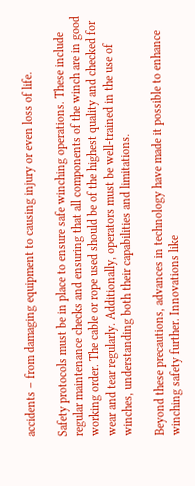accidents – from damaging equipment to causing injury or even loss of life.

Safety protocols must be in place to ensure safe winching operations. These include regular maintenance checks and ensuring that all components of the winch are in good working order. The cable or rope used should be of the highest quality and checked for wear and tear regularly. Additionally, operators must be well-trained in the use of winches, understanding both their capabilities and limitations.

Beyond these precautions, advances in technology have made it possible to enhance winching safety further. Innovations like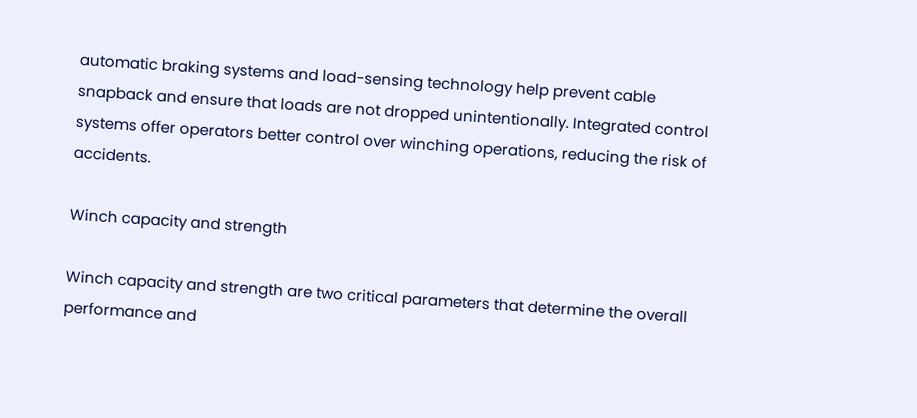automatic braking systems and load-sensing technology help prevent cable snapback and ensure that loads are not dropped unintentionally. Integrated control systems offer operators better control over winching operations, reducing the risk of accidents.

Winch capacity and strength

Winch capacity and strength are two critical parameters that determine the overall performance and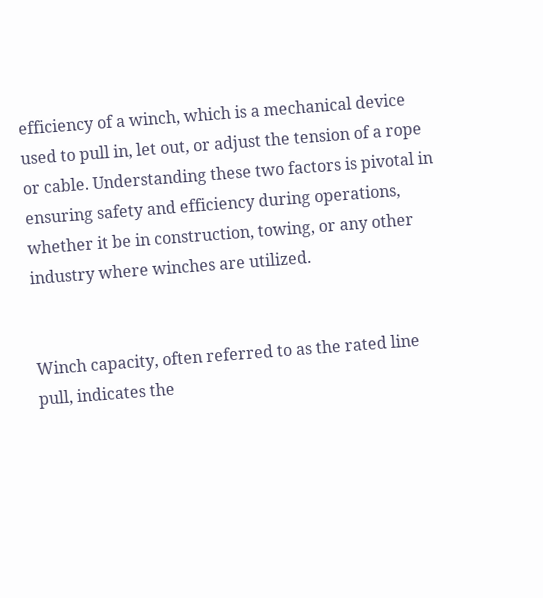efficiency of a winch, which is a mechanical device used to pull in, let out, or adjust the tension of a rope or cable. Understanding these two factors is pivotal in ensuring safety and efficiency during operations, whether it be in construction, towing, or any other industry where winches are utilized.


Winch capacity, often referred to as the rated line pull, indicates the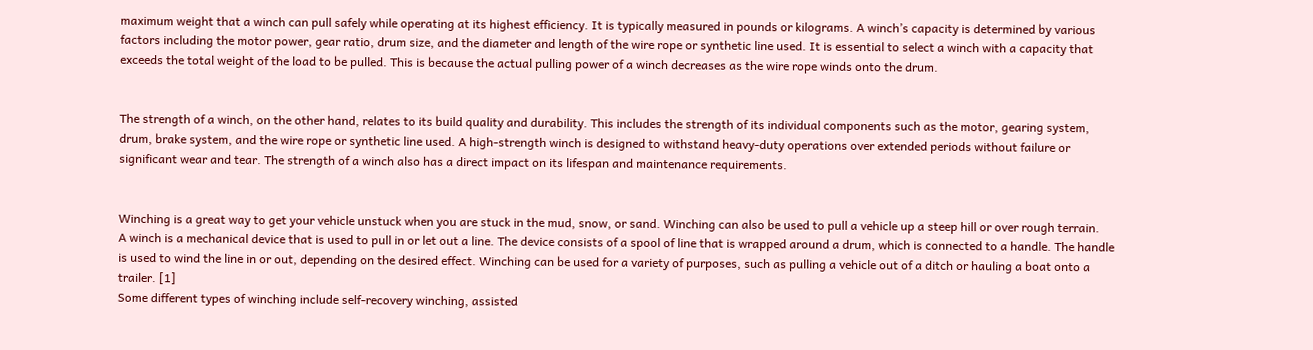maximum weight that a winch can pull safely while operating at its highest efficiency. It is typically measured in pounds or kilograms. A winch’s capacity is determined by various factors including the motor power, gear ratio, drum size, and the diameter and length of the wire rope or synthetic line used. It is essential to select a winch with a capacity that exceeds the total weight of the load to be pulled. This is because the actual pulling power of a winch decreases as the wire rope winds onto the drum.


The strength of a winch, on the other hand, relates to its build quality and durability. This includes the strength of its individual components such as the motor, gearing system, drum, brake system, and the wire rope or synthetic line used. A high-strength winch is designed to withstand heavy-duty operations over extended periods without failure or significant wear and tear. The strength of a winch also has a direct impact on its lifespan and maintenance requirements.


Winching is a great way to get your vehicle unstuck when you are stuck in the mud, snow, or sand. Winching can also be used to pull a vehicle up a steep hill or over rough terrain.
A winch is a mechanical device that is used to pull in or let out a line. The device consists of a spool of line that is wrapped around a drum, which is connected to a handle. The handle is used to wind the line in or out, depending on the desired effect. Winching can be used for a variety of purposes, such as pulling a vehicle out of a ditch or hauling a boat onto a trailer. [1]
Some different types of winching include self-recovery winching, assisted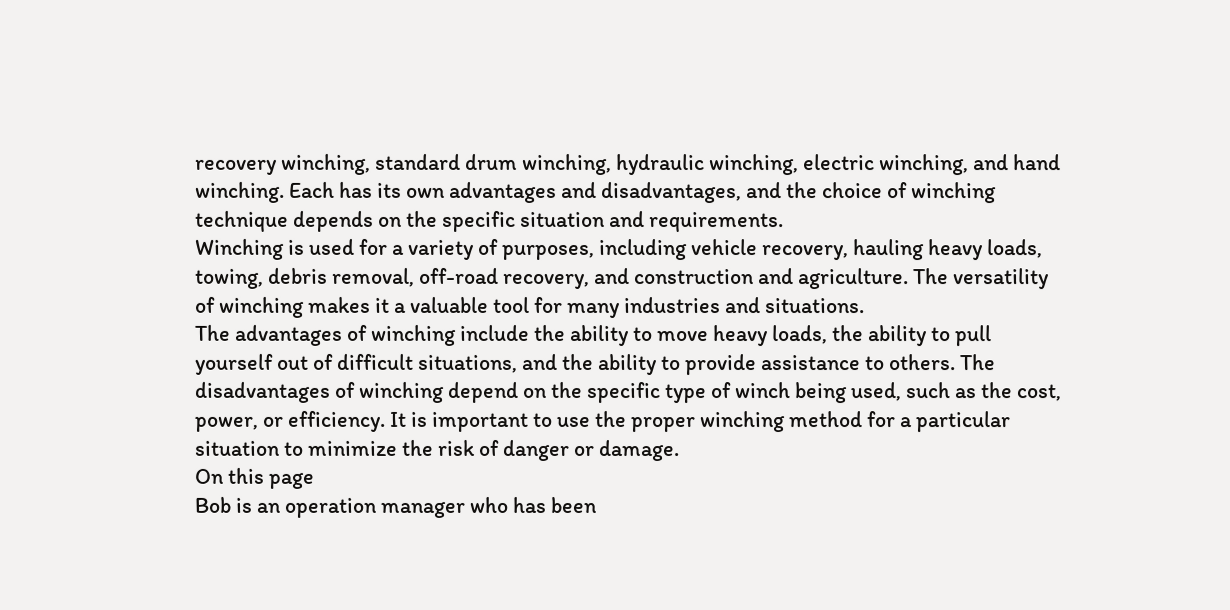recovery winching, standard drum winching, hydraulic winching, electric winching, and hand winching. Each has its own advantages and disadvantages, and the choice of winching technique depends on the specific situation and requirements.
Winching is used for a variety of purposes, including vehicle recovery, hauling heavy loads, towing, debris removal, off-road recovery, and construction and agriculture. The versatility of winching makes it a valuable tool for many industries and situations.
The advantages of winching include the ability to move heavy loads, the ability to pull yourself out of difficult situations, and the ability to provide assistance to others. The disadvantages of winching depend on the specific type of winch being used, such as the cost, power, or efficiency. It is important to use the proper winching method for a particular situation to minimize the risk of danger or damage.
On this page
Bob is an operation manager who has been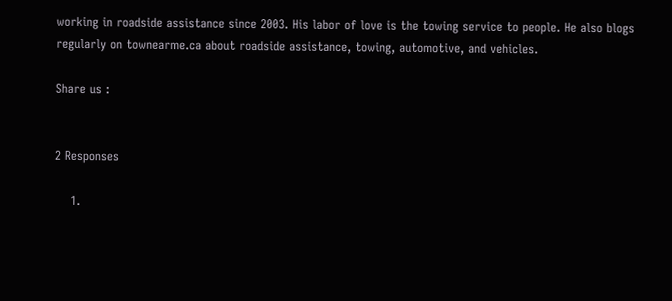working in roadside assistance since 2003. His labor of love is the towing service to people. He also blogs regularly on townearme.ca about roadside assistance, towing, automotive, and vehicles.

Share us :


2 Responses

    1.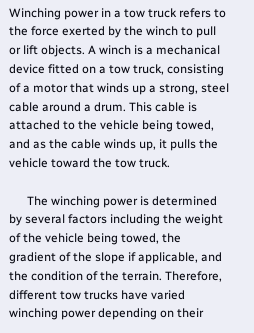Winching power in a tow truck refers to the force exerted by the winch to pull or lift objects. A winch is a mechanical device fitted on a tow truck, consisting of a motor that winds up a strong, steel cable around a drum. This cable is attached to the vehicle being towed, and as the cable winds up, it pulls the vehicle toward the tow truck.

      The winching power is determined by several factors including the weight of the vehicle being towed, the gradient of the slope if applicable, and the condition of the terrain. Therefore, different tow trucks have varied winching power depending on their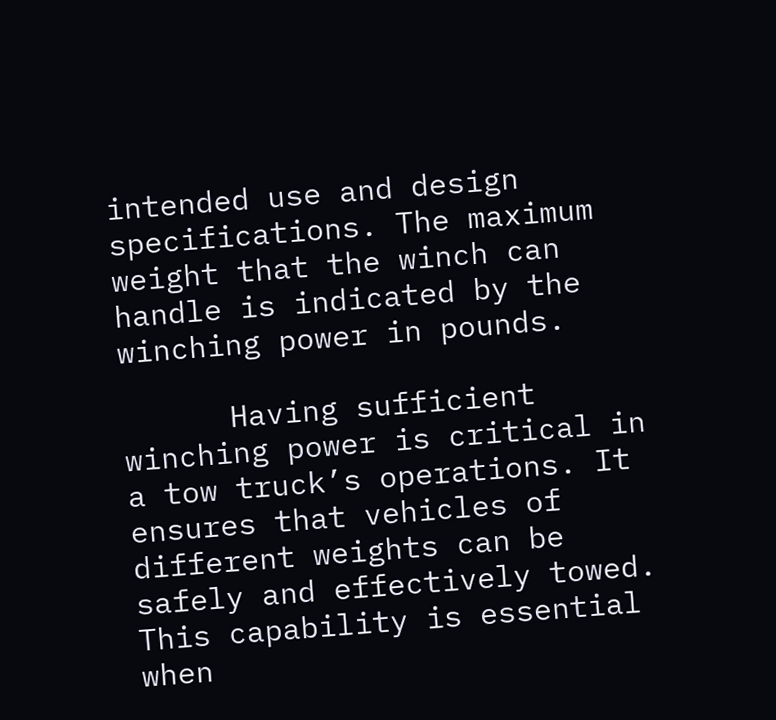intended use and design specifications. The maximum weight that the winch can handle is indicated by the winching power in pounds.

      Having sufficient winching power is critical in a tow truck’s operations. It ensures that vehicles of different weights can be safely and effectively towed. This capability is essential when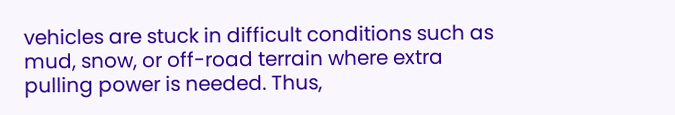vehicles are stuck in difficult conditions such as mud, snow, or off-road terrain where extra pulling power is needed. Thus,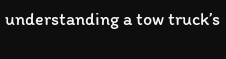understanding a tow truck’s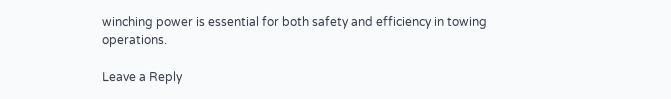winching power is essential for both safety and efficiency in towing operations.

Leave a Reply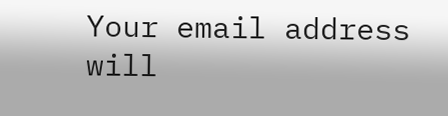Your email address will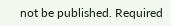not be published. Required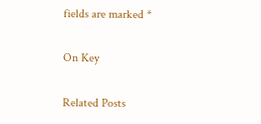fields are marked *

On Key

Related Posts